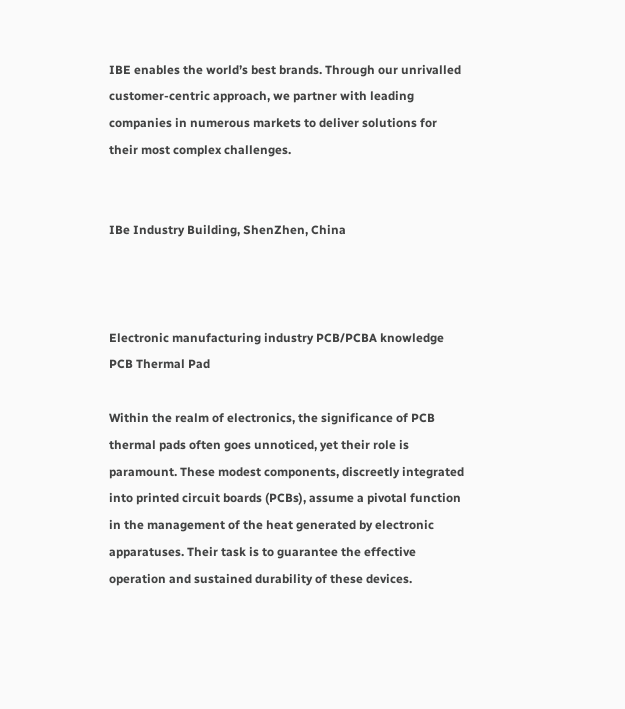IBE enables the world’s best brands. Through our unrivalled customer-centric approach, we partner with leading companies in numerous markets to deliver solutions for their most complex challenges.


IBe Industry Building, ShenZhen, China



Electronic manufacturing industry PCB/PCBA knowledge
PCB Thermal Pad

Within the realm of electronics, the significance of PCB thermal pads often goes unnoticed, yet their role is paramount. These modest components, discreetly integrated into printed circuit boards (PCBs), assume a pivotal function in the management of the heat generated by electronic apparatuses. Their task is to guarantee the effective operation and sustained durability of these devices.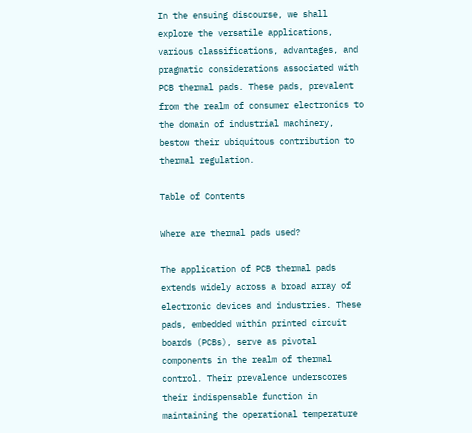In the ensuing discourse, we shall explore the versatile applications, various classifications, advantages, and pragmatic considerations associated with PCB thermal pads. These pads, prevalent from the realm of consumer electronics to the domain of industrial machinery, bestow their ubiquitous contribution to thermal regulation.

Table of Contents

Where are thermal pads used?

The application of PCB thermal pads extends widely across a broad array of electronic devices and industries. These pads, embedded within printed circuit boards (PCBs), serve as pivotal components in the realm of thermal control. Their prevalence underscores their indispensable function in maintaining the operational temperature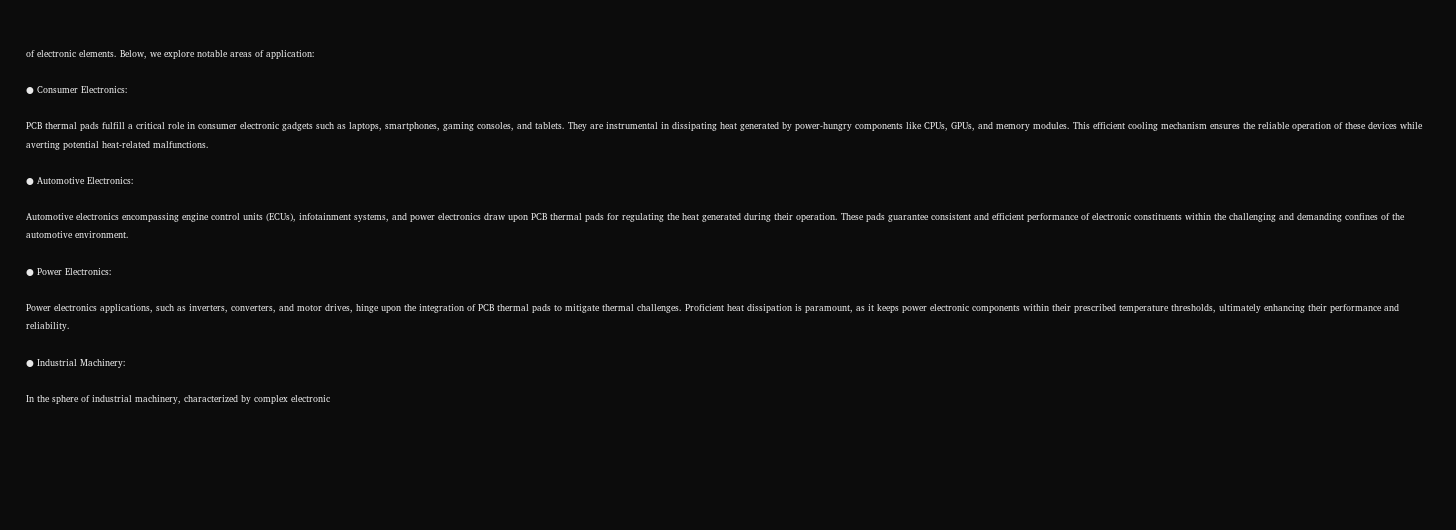of electronic elements. Below, we explore notable areas of application:

● Consumer Electronics:

PCB thermal pads fulfill a critical role in consumer electronic gadgets such as laptops, smartphones, gaming consoles, and tablets. They are instrumental in dissipating heat generated by power-hungry components like CPUs, GPUs, and memory modules. This efficient cooling mechanism ensures the reliable operation of these devices while averting potential heat-related malfunctions.

● Automotive Electronics:

Automotive electronics encompassing engine control units (ECUs), infotainment systems, and power electronics draw upon PCB thermal pads for regulating the heat generated during their operation. These pads guarantee consistent and efficient performance of electronic constituents within the challenging and demanding confines of the automotive environment.

● Power Electronics:

Power electronics applications, such as inverters, converters, and motor drives, hinge upon the integration of PCB thermal pads to mitigate thermal challenges. Proficient heat dissipation is paramount, as it keeps power electronic components within their prescribed temperature thresholds, ultimately enhancing their performance and reliability.

● Industrial Machinery:

In the sphere of industrial machinery, characterized by complex electronic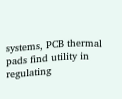systems, PCB thermal pads find utility in regulating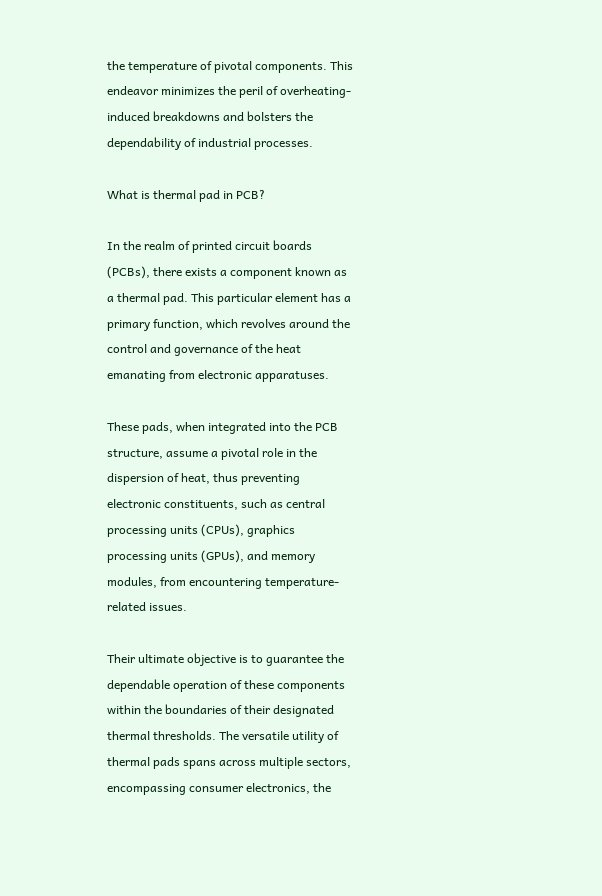the temperature of pivotal components. This endeavor minimizes the peril of overheating-induced breakdowns and bolsters the dependability of industrial processes.

What is thermal pad in PCB?

In the realm of printed circuit boards (PCBs), there exists a component known as a thermal pad. This particular element has a primary function, which revolves around the control and governance of the heat emanating from electronic apparatuses.

These pads, when integrated into the PCB structure, assume a pivotal role in the dispersion of heat, thus preventing electronic constituents, such as central processing units (CPUs), graphics processing units (GPUs), and memory modules, from encountering temperature-related issues.

Their ultimate objective is to guarantee the dependable operation of these components within the boundaries of their designated thermal thresholds. The versatile utility of thermal pads spans across multiple sectors, encompassing consumer electronics, the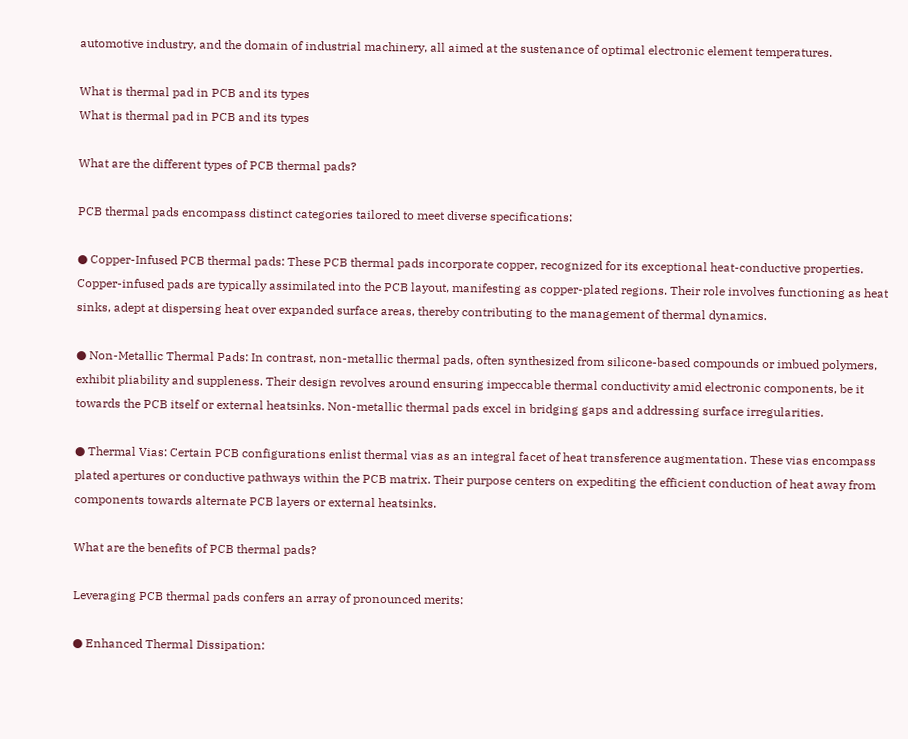automotive industry, and the domain of industrial machinery, all aimed at the sustenance of optimal electronic element temperatures.

What is thermal pad in PCB and its types
What is thermal pad in PCB and its types

What are the different types of PCB thermal pads?

PCB thermal pads encompass distinct categories tailored to meet diverse specifications:

● Copper-Infused PCB thermal pads: These PCB thermal pads incorporate copper, recognized for its exceptional heat-conductive properties. Copper-infused pads are typically assimilated into the PCB layout, manifesting as copper-plated regions. Their role involves functioning as heat sinks, adept at dispersing heat over expanded surface areas, thereby contributing to the management of thermal dynamics.

● Non-Metallic Thermal Pads: In contrast, non-metallic thermal pads, often synthesized from silicone-based compounds or imbued polymers, exhibit pliability and suppleness. Their design revolves around ensuring impeccable thermal conductivity amid electronic components, be it towards the PCB itself or external heatsinks. Non-metallic thermal pads excel in bridging gaps and addressing surface irregularities.

● Thermal Vias: Certain PCB configurations enlist thermal vias as an integral facet of heat transference augmentation. These vias encompass plated apertures or conductive pathways within the PCB matrix. Their purpose centers on expediting the efficient conduction of heat away from components towards alternate PCB layers or external heatsinks.

What are the benefits of PCB thermal pads?

Leveraging PCB thermal pads confers an array of pronounced merits:

● Enhanced Thermal Dissipation: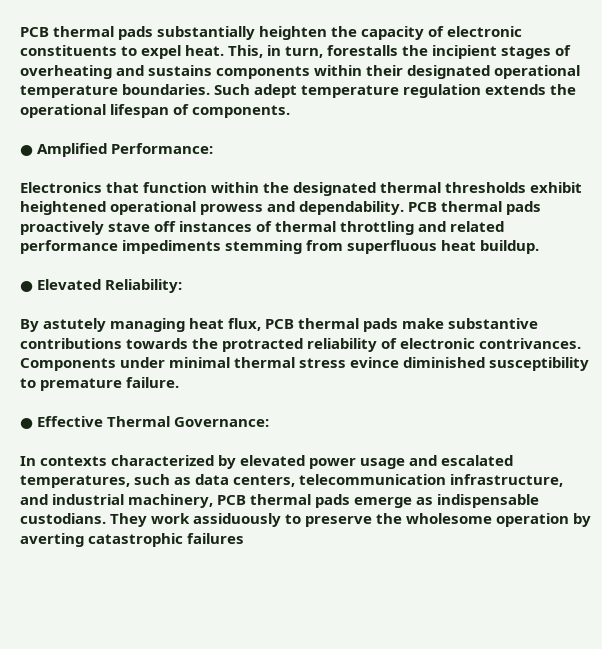PCB thermal pads substantially heighten the capacity of electronic constituents to expel heat. This, in turn, forestalls the incipient stages of overheating and sustains components within their designated operational temperature boundaries. Such adept temperature regulation extends the operational lifespan of components.

● Amplified Performance:

Electronics that function within the designated thermal thresholds exhibit heightened operational prowess and dependability. PCB thermal pads proactively stave off instances of thermal throttling and related performance impediments stemming from superfluous heat buildup.

● Elevated Reliability:

By astutely managing heat flux, PCB thermal pads make substantive contributions towards the protracted reliability of electronic contrivances. Components under minimal thermal stress evince diminished susceptibility to premature failure.

● Effective Thermal Governance:

In contexts characterized by elevated power usage and escalated temperatures, such as data centers, telecommunication infrastructure, and industrial machinery, PCB thermal pads emerge as indispensable custodians. They work assiduously to preserve the wholesome operation by averting catastrophic failures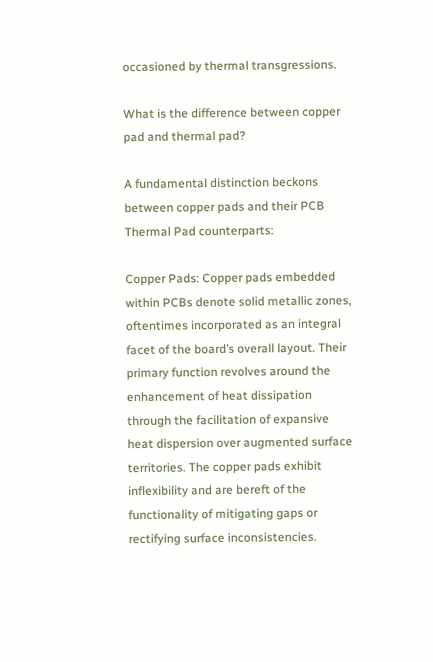occasioned by thermal transgressions.

What is the difference between copper pad and thermal pad?

A fundamental distinction beckons between copper pads and their PCB Thermal Pad counterparts:

Copper Pads: Copper pads embedded within PCBs denote solid metallic zones, oftentimes incorporated as an integral facet of the board’s overall layout. Their primary function revolves around the enhancement of heat dissipation through the facilitation of expansive heat dispersion over augmented surface territories. The copper pads exhibit inflexibility and are bereft of the functionality of mitigating gaps or rectifying surface inconsistencies.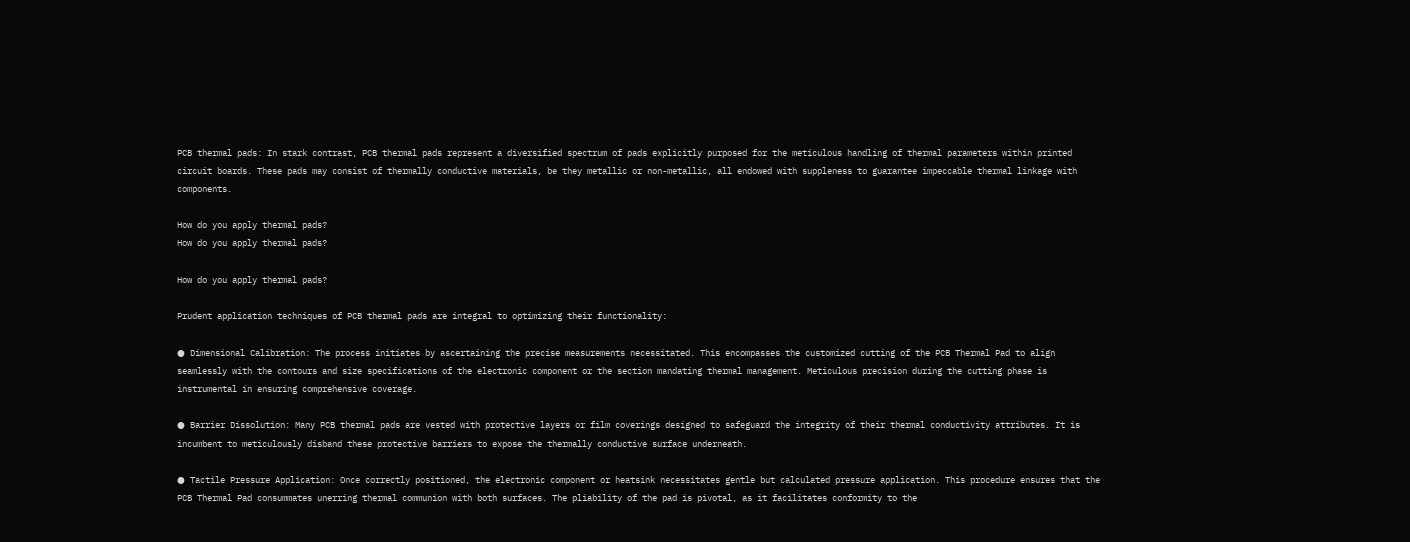PCB thermal pads: In stark contrast, PCB thermal pads represent a diversified spectrum of pads explicitly purposed for the meticulous handling of thermal parameters within printed circuit boards. These pads may consist of thermally conductive materials, be they metallic or non-metallic, all endowed with suppleness to guarantee impeccable thermal linkage with components.

How do you apply thermal pads?
How do you apply thermal pads?

How do you apply thermal pads?

Prudent application techniques of PCB thermal pads are integral to optimizing their functionality:

● Dimensional Calibration: The process initiates by ascertaining the precise measurements necessitated. This encompasses the customized cutting of the PCB Thermal Pad to align seamlessly with the contours and size specifications of the electronic component or the section mandating thermal management. Meticulous precision during the cutting phase is instrumental in ensuring comprehensive coverage.

● Barrier Dissolution: Many PCB thermal pads are vested with protective layers or film coverings designed to safeguard the integrity of their thermal conductivity attributes. It is incumbent to meticulously disband these protective barriers to expose the thermally conductive surface underneath.

● Tactile Pressure Application: Once correctly positioned, the electronic component or heatsink necessitates gentle but calculated pressure application. This procedure ensures that the PCB Thermal Pad consummates unerring thermal communion with both surfaces. The pliability of the pad is pivotal, as it facilitates conformity to the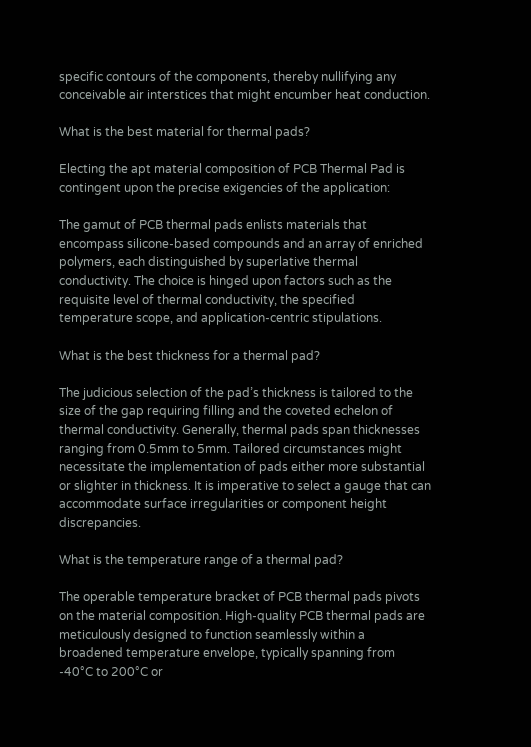specific contours of the components, thereby nullifying any conceivable air interstices that might encumber heat conduction.

What is the best material for thermal pads?

Electing the apt material composition of PCB Thermal Pad is contingent upon the precise exigencies of the application:

The gamut of PCB thermal pads enlists materials that encompass silicone-based compounds and an array of enriched polymers, each distinguished by superlative thermal conductivity. The choice is hinged upon factors such as the requisite level of thermal conductivity, the specified temperature scope, and application-centric stipulations.

What is the best thickness for a thermal pad?

The judicious selection of the pad’s thickness is tailored to the size of the gap requiring filling and the coveted echelon of thermal conductivity. Generally, thermal pads span thicknesses ranging from 0.5mm to 5mm. Tailored circumstances might necessitate the implementation of pads either more substantial or slighter in thickness. It is imperative to select a gauge that can accommodate surface irregularities or component height discrepancies.

What is the temperature range of a thermal pad?

The operable temperature bracket of PCB thermal pads pivots on the material composition. High-quality PCB thermal pads are meticulously designed to function seamlessly within a broadened temperature envelope, typically spanning from -40°C to 200°C or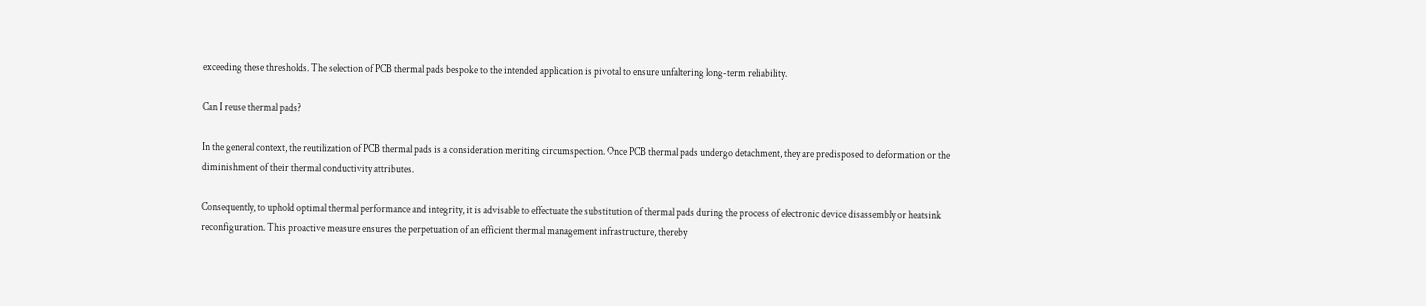exceeding these thresholds. The selection of PCB thermal pads bespoke to the intended application is pivotal to ensure unfaltering long-term reliability.

Can I reuse thermal pads?

In the general context, the reutilization of PCB thermal pads is a consideration meriting circumspection. Once PCB thermal pads undergo detachment, they are predisposed to deformation or the diminishment of their thermal conductivity attributes.

Consequently, to uphold optimal thermal performance and integrity, it is advisable to effectuate the substitution of thermal pads during the process of electronic device disassembly or heatsink reconfiguration. This proactive measure ensures the perpetuation of an efficient thermal management infrastructure, thereby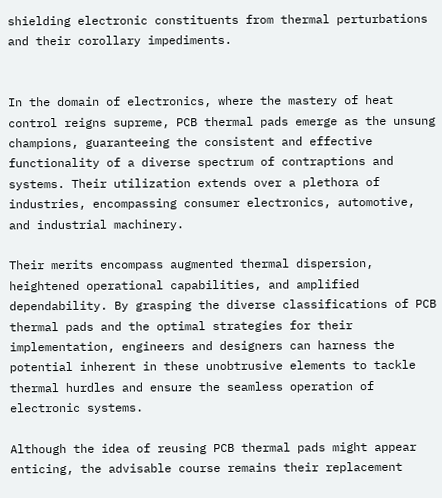shielding electronic constituents from thermal perturbations and their corollary impediments.


In the domain of electronics, where the mastery of heat control reigns supreme, PCB thermal pads emerge as the unsung champions, guaranteeing the consistent and effective functionality of a diverse spectrum of contraptions and systems. Their utilization extends over a plethora of industries, encompassing consumer electronics, automotive, and industrial machinery.

Their merits encompass augmented thermal dispersion, heightened operational capabilities, and amplified dependability. By grasping the diverse classifications of PCB thermal pads and the optimal strategies for their implementation, engineers and designers can harness the potential inherent in these unobtrusive elements to tackle thermal hurdles and ensure the seamless operation of electronic systems.

Although the idea of reusing PCB thermal pads might appear enticing, the advisable course remains their replacement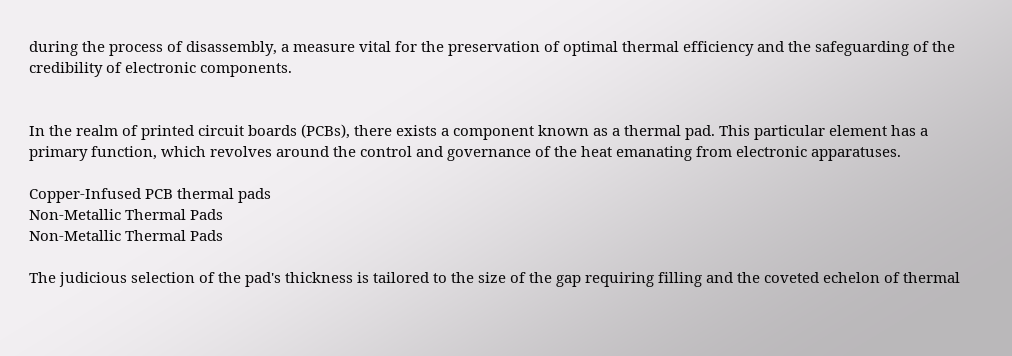during the process of disassembly, a measure vital for the preservation of optimal thermal efficiency and the safeguarding of the credibility of electronic components.


In the realm of printed circuit boards (PCBs), there exists a component known as a thermal pad. This particular element has a primary function, which revolves around the control and governance of the heat emanating from electronic apparatuses.

Copper-Infused PCB thermal pads
Non-Metallic Thermal Pads
Non-Metallic Thermal Pads

The judicious selection of the pad's thickness is tailored to the size of the gap requiring filling and the coveted echelon of thermal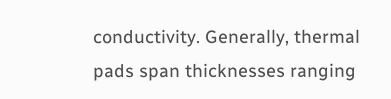conductivity. Generally, thermal pads span thicknesses ranging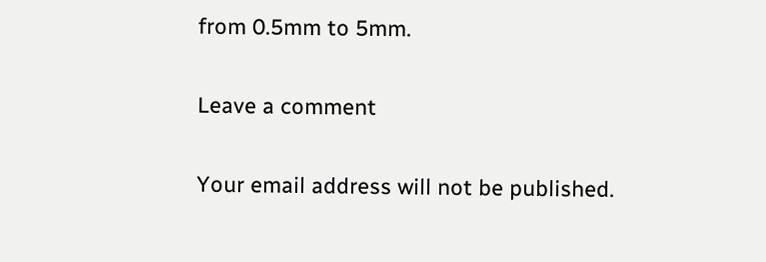from 0.5mm to 5mm.

Leave a comment

Your email address will not be published.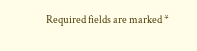Required fields are marked *